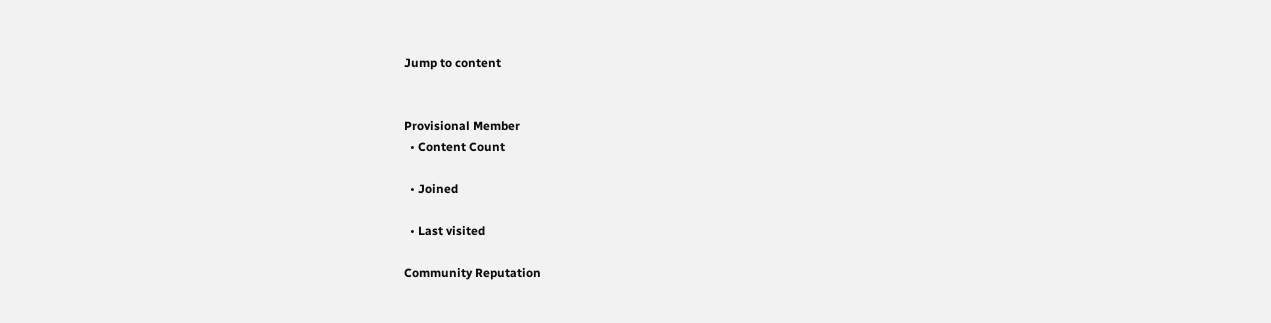Jump to content


Provisional Member
  • Content Count

  • Joined

  • Last visited

Community Reputation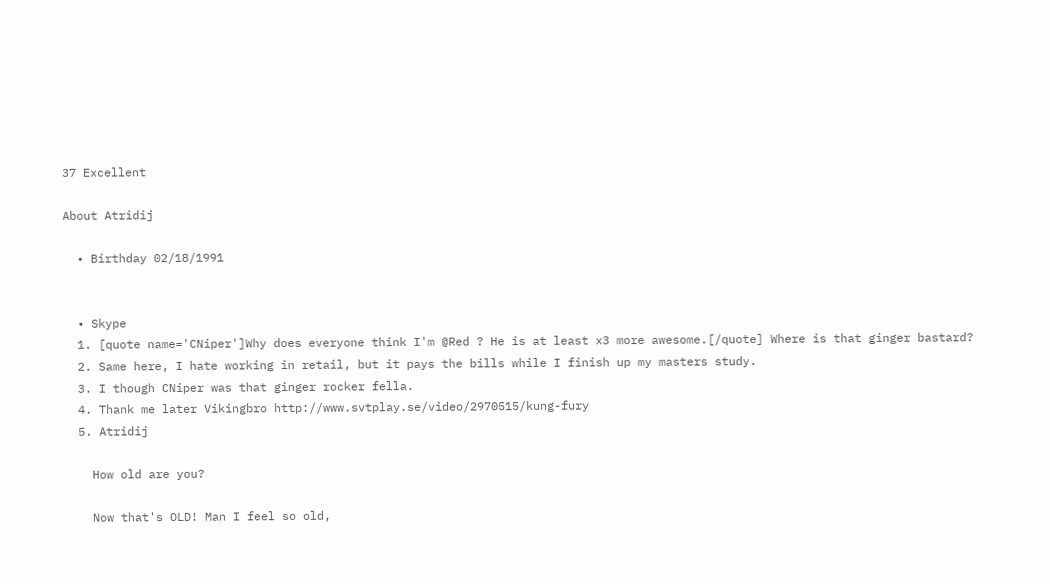37 Excellent

About Atridij

  • Birthday 02/18/1991


  • Skype
  1. [quote name='CNiper']Why does everyone think I'm @Red ? He is at least x3 more awesome.[/quote] Where is that ginger bastard?
  2. Same here, I hate working in retail, but it pays the bills while I finish up my masters study.
  3. I though CNiper was that ginger rocker fella.
  4. Thank me later Vikingbro http://www.svtplay.se/video/2970515/kung-fury
  5. Atridij

    How old are you?

    Now that's OLD! Man I feel so old,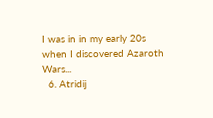I was in in my early 20s when I discovered Azaroth Wars...
  6. Atridij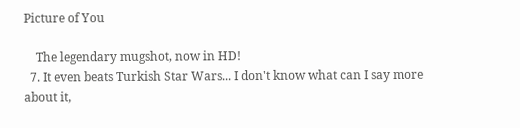Picture of You

    The legendary mugshot, now in HD!
  7. It even beats Turkish Star Wars... I don't know what can I say more about it,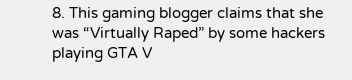8. This gaming blogger claims that she was “Virtually Raped” by some hackers playing GTA V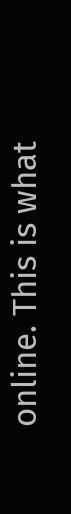online. This is what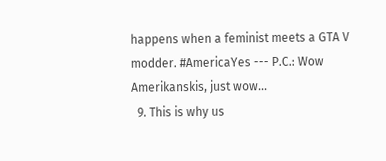happens when a feminist meets a GTA V modder. #AmericaYes --- P.C.: Wow Amerikanskis, just wow...
  9. This is why us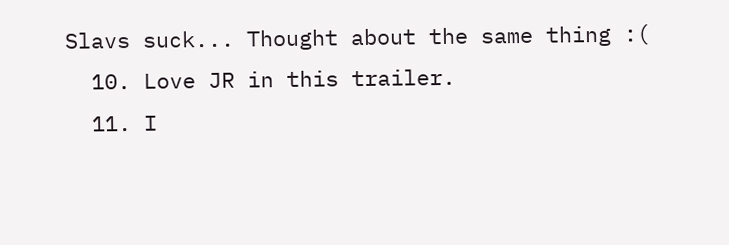Slavs suck... Thought about the same thing :(
  10. Love JR in this trailer.
  11. I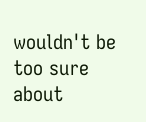wouldn't be too sure about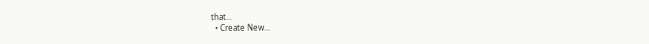that...
  • Create New...